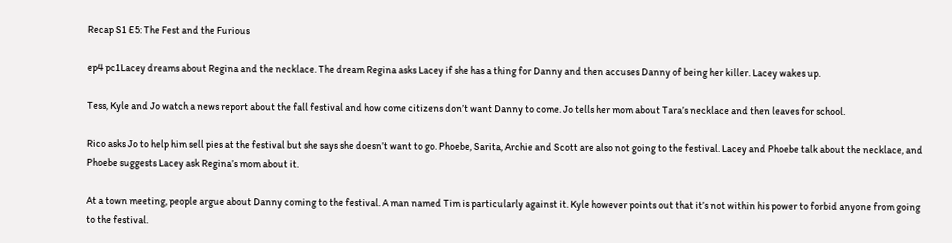Recap S1 E5: The Fest and the Furious

ep4 pc1Lacey dreams about Regina and the necklace. The dream Regina asks Lacey if she has a thing for Danny and then accuses Danny of being her killer. Lacey wakes up.

Tess, Kyle and Jo watch a news report about the fall festival and how come citizens don’t want Danny to come. Jo tells her mom about Tara’s necklace and then leaves for school.

Rico asks Jo to help him sell pies at the festival but she says she doesn’t want to go. Phoebe, Sarita, Archie and Scott are also not going to the festival. Lacey and Phoebe talk about the necklace, and Phoebe suggests Lacey ask Regina’s mom about it.

At a town meeting, people argue about Danny coming to the festival. A man named Tim is particularly against it. Kyle however points out that it’s not within his power to forbid anyone from going to the festival.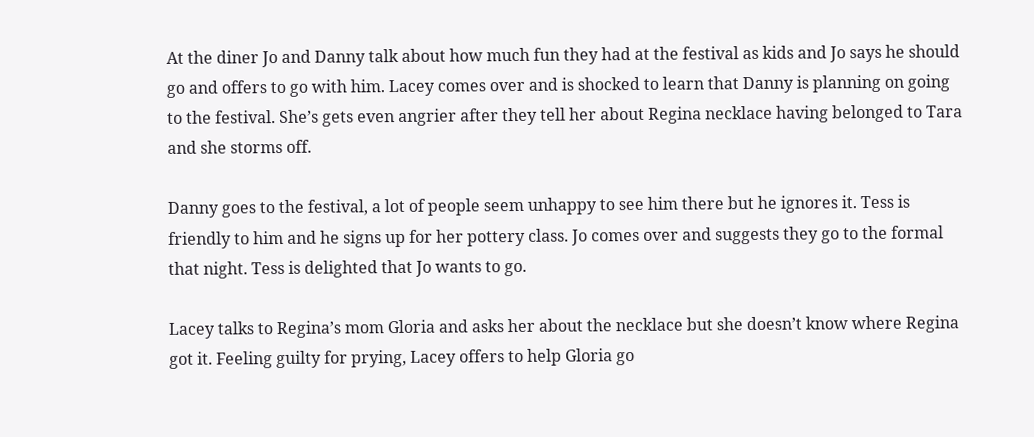At the diner Jo and Danny talk about how much fun they had at the festival as kids and Jo says he should go and offers to go with him. Lacey comes over and is shocked to learn that Danny is planning on going to the festival. She’s gets even angrier after they tell her about Regina necklace having belonged to Tara and she storms off.

Danny goes to the festival, a lot of people seem unhappy to see him there but he ignores it. Tess is friendly to him and he signs up for her pottery class. Jo comes over and suggests they go to the formal that night. Tess is delighted that Jo wants to go.

Lacey talks to Regina’s mom Gloria and asks her about the necklace but she doesn’t know where Regina got it. Feeling guilty for prying, Lacey offers to help Gloria go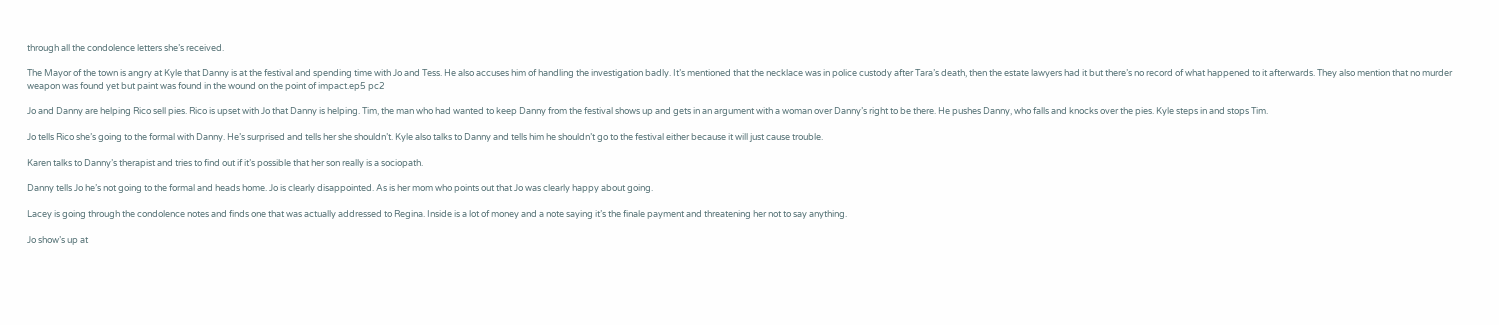through all the condolence letters she’s received.

The Mayor of the town is angry at Kyle that Danny is at the festival and spending time with Jo and Tess. He also accuses him of handling the investigation badly. It’s mentioned that the necklace was in police custody after Tara’s death, then the estate lawyers had it but there’s no record of what happened to it afterwards. They also mention that no murder weapon was found yet but paint was found in the wound on the point of impact.ep5 pc2

Jo and Danny are helping Rico sell pies. Rico is upset with Jo that Danny is helping. Tim, the man who had wanted to keep Danny from the festival shows up and gets in an argument with a woman over Danny’s right to be there. He pushes Danny, who falls and knocks over the pies. Kyle steps in and stops Tim.

Jo tells Rico she’s going to the formal with Danny. He’s surprised and tells her she shouldn’t. Kyle also talks to Danny and tells him he shouldn’t go to the festival either because it will just cause trouble.

Karen talks to Danny’s therapist and tries to find out if it’s possible that her son really is a sociopath.

Danny tells Jo he’s not going to the formal and heads home. Jo is clearly disappointed. As is her mom who points out that Jo was clearly happy about going.

Lacey is going through the condolence notes and finds one that was actually addressed to Regina. Inside is a lot of money and a note saying it’s the finale payment and threatening her not to say anything.

Jo show’s up at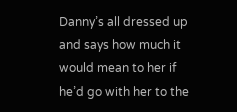Danny’s all dressed up and says how much it would mean to her if he’d go with her to the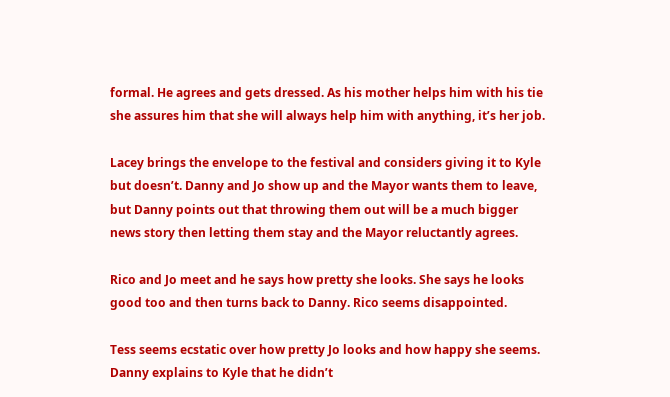formal. He agrees and gets dressed. As his mother helps him with his tie she assures him that she will always help him with anything, it’s her job.

Lacey brings the envelope to the festival and considers giving it to Kyle but doesn’t. Danny and Jo show up and the Mayor wants them to leave, but Danny points out that throwing them out will be a much bigger news story then letting them stay and the Mayor reluctantly agrees.

Rico and Jo meet and he says how pretty she looks. She says he looks good too and then turns back to Danny. Rico seems disappointed.

Tess seems ecstatic over how pretty Jo looks and how happy she seems. Danny explains to Kyle that he didn’t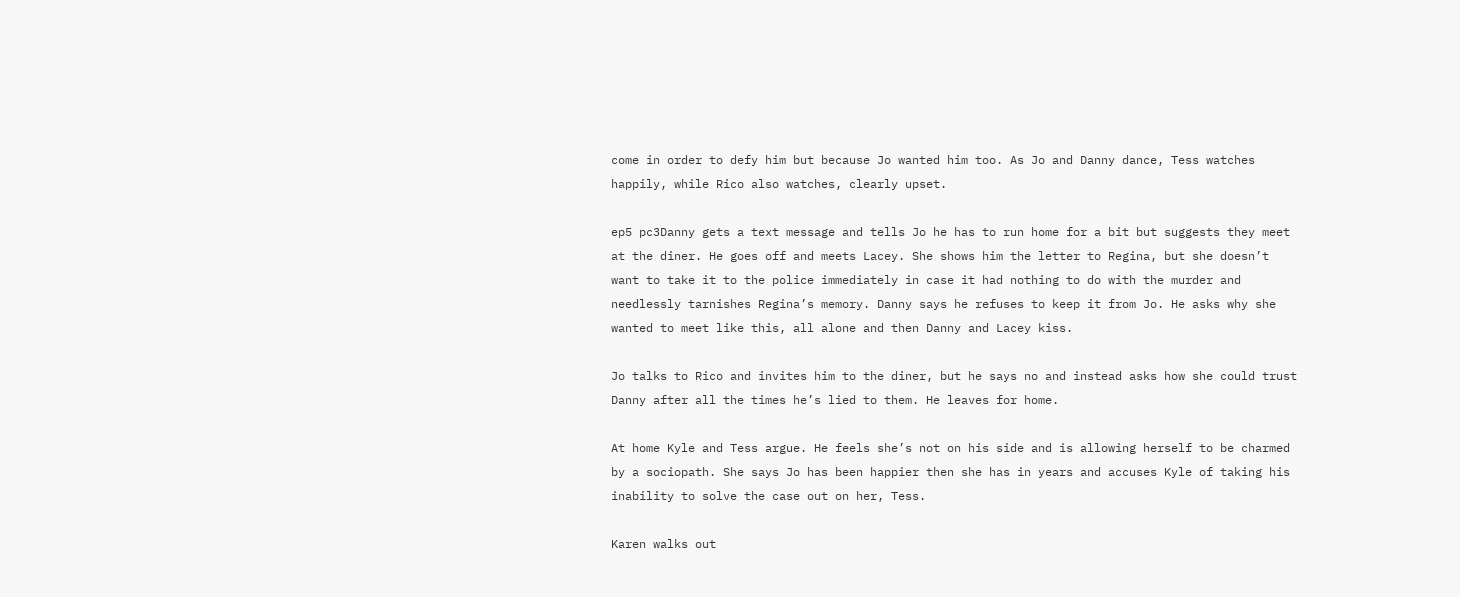come in order to defy him but because Jo wanted him too. As Jo and Danny dance, Tess watches happily, while Rico also watches, clearly upset.

ep5 pc3Danny gets a text message and tells Jo he has to run home for a bit but suggests they meet at the diner. He goes off and meets Lacey. She shows him the letter to Regina, but she doesn’t want to take it to the police immediately in case it had nothing to do with the murder and needlessly tarnishes Regina’s memory. Danny says he refuses to keep it from Jo. He asks why she wanted to meet like this, all alone and then Danny and Lacey kiss.

Jo talks to Rico and invites him to the diner, but he says no and instead asks how she could trust Danny after all the times he’s lied to them. He leaves for home.

At home Kyle and Tess argue. He feels she’s not on his side and is allowing herself to be charmed by a sociopath. She says Jo has been happier then she has in years and accuses Kyle of taking his inability to solve the case out on her, Tess.

Karen walks out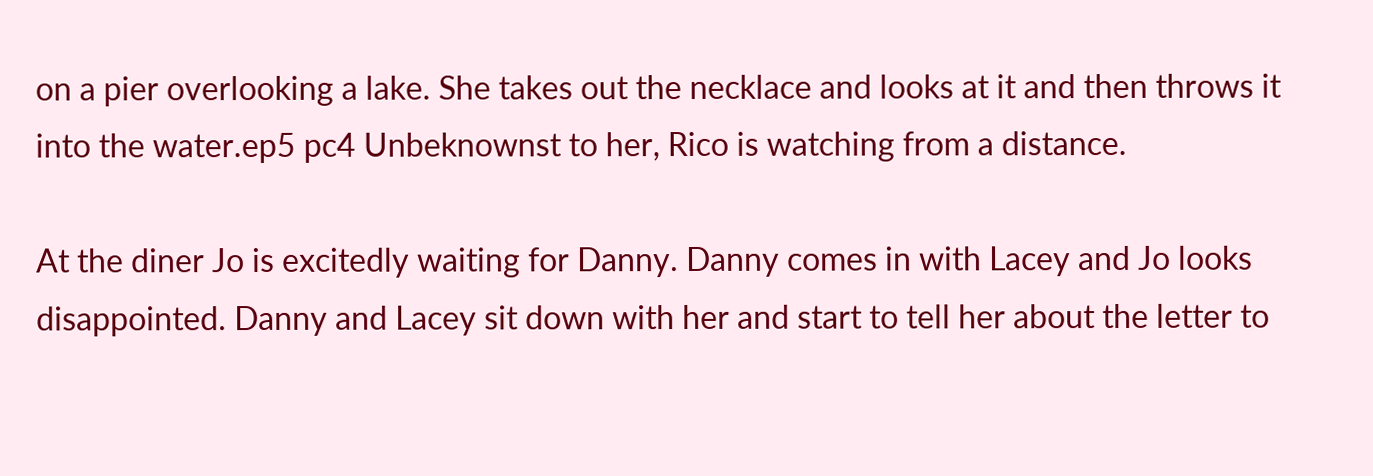on a pier overlooking a lake. She takes out the necklace and looks at it and then throws it into the water.ep5 pc4 Unbeknownst to her, Rico is watching from a distance.

At the diner Jo is excitedly waiting for Danny. Danny comes in with Lacey and Jo looks disappointed. Danny and Lacey sit down with her and start to tell her about the letter to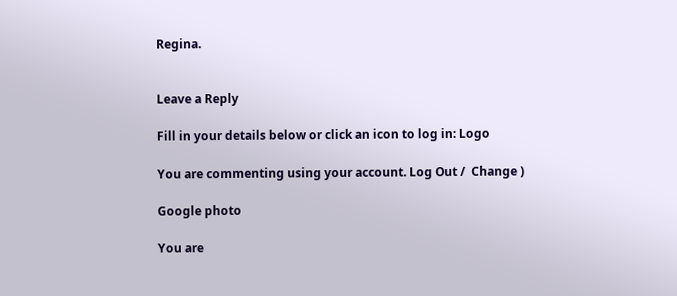Regina.


Leave a Reply

Fill in your details below or click an icon to log in: Logo

You are commenting using your account. Log Out /  Change )

Google photo

You are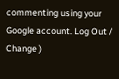commenting using your Google account. Log Out /  Change )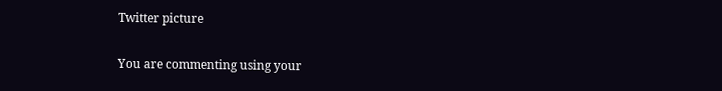Twitter picture

You are commenting using your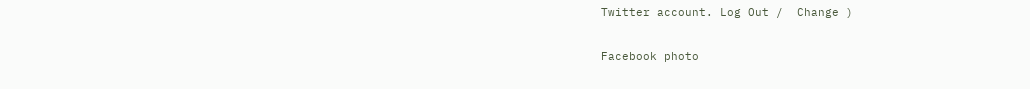Twitter account. Log Out /  Change )

Facebook photo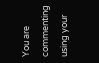You are commenting using your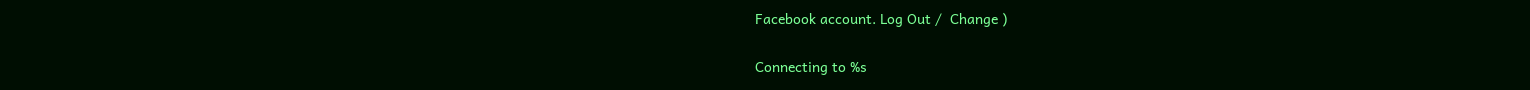Facebook account. Log Out /  Change )

Connecting to %s